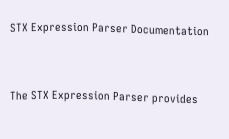STX Expression Parser Documentation


The STX Expression Parser provides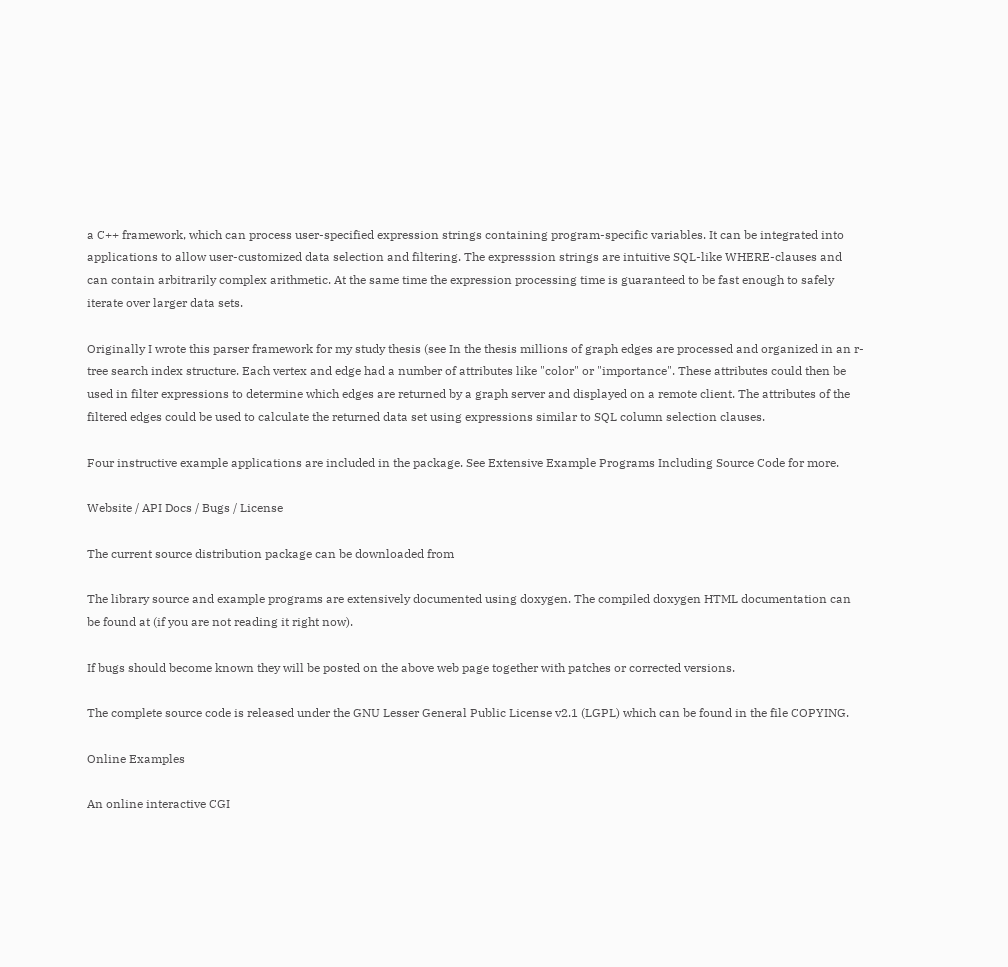a C++ framework, which can process user-specified expression strings containing program-specific variables. It can be integrated into applications to allow user-customized data selection and filtering. The expresssion strings are intuitive SQL-like WHERE-clauses and can contain arbitrarily complex arithmetic. At the same time the expression processing time is guaranteed to be fast enough to safely iterate over larger data sets.

Originally I wrote this parser framework for my study thesis (see In the thesis millions of graph edges are processed and organized in an r-tree search index structure. Each vertex and edge had a number of attributes like "color" or "importance". These attributes could then be used in filter expressions to determine which edges are returned by a graph server and displayed on a remote client. The attributes of the filtered edges could be used to calculate the returned data set using expressions similar to SQL column selection clauses.

Four instructive example applications are included in the package. See Extensive Example Programs Including Source Code for more.

Website / API Docs / Bugs / License

The current source distribution package can be downloaded from

The library source and example programs are extensively documented using doxygen. The compiled doxygen HTML documentation can be found at (if you are not reading it right now).

If bugs should become known they will be posted on the above web page together with patches or corrected versions.

The complete source code is released under the GNU Lesser General Public License v2.1 (LGPL) which can be found in the file COPYING.

Online Examples

An online interactive CGI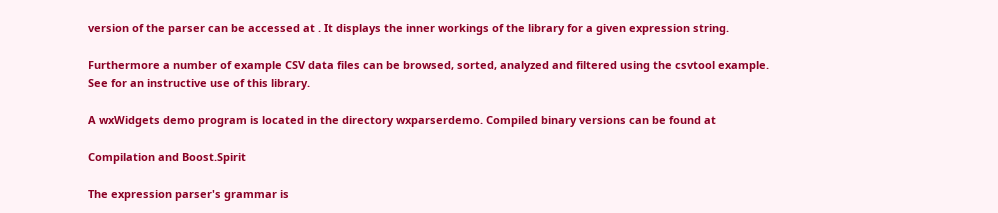version of the parser can be accessed at . It displays the inner workings of the library for a given expression string.

Furthermore a number of example CSV data files can be browsed, sorted, analyzed and filtered using the csvtool example. See for an instructive use of this library.

A wxWidgets demo program is located in the directory wxparserdemo. Compiled binary versions can be found at

Compilation and Boost.Spirit

The expression parser's grammar is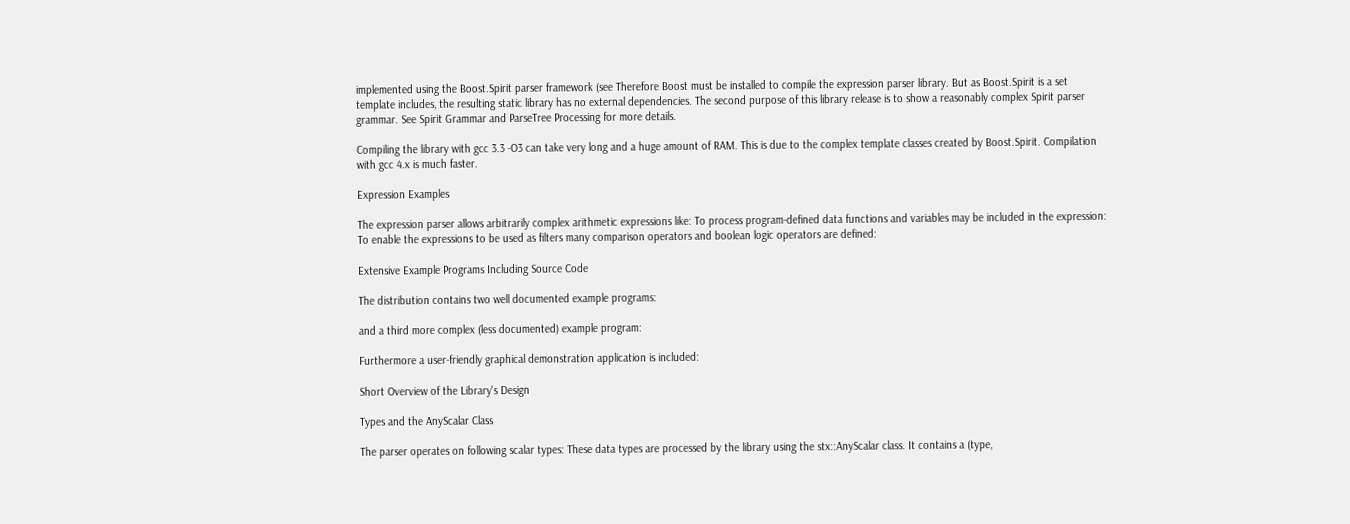implemented using the Boost.Spirit parser framework (see Therefore Boost must be installed to compile the expression parser library. But as Boost.Spirit is a set template includes, the resulting static library has no external dependencies. The second purpose of this library release is to show a reasonably complex Spirit parser grammar. See Spirit Grammar and ParseTree Processing for more details.

Compiling the library with gcc 3.3 -O3 can take very long and a huge amount of RAM. This is due to the complex template classes created by Boost.Spirit. Compilation with gcc 4.x is much faster.

Expression Examples

The expression parser allows arbitrarily complex arithmetic expressions like: To process program-defined data functions and variables may be included in the expression: To enable the expressions to be used as filters many comparison operators and boolean logic operators are defined:

Extensive Example Programs Including Source Code

The distribution contains two well documented example programs:

and a third more complex (less documented) example program:

Furthermore a user-friendly graphical demonstration application is included:

Short Overview of the Library's Design

Types and the AnyScalar Class

The parser operates on following scalar types: These data types are processed by the library using the stx::AnyScalar class. It contains a (type,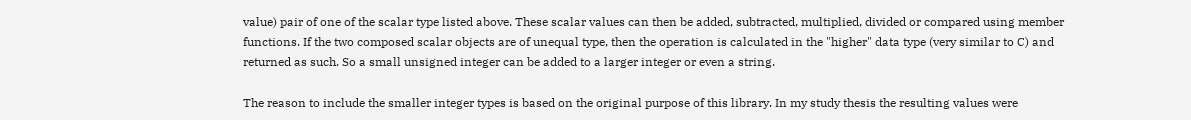value) pair of one of the scalar type listed above. These scalar values can then be added, subtracted, multiplied, divided or compared using member functions. If the two composed scalar objects are of unequal type, then the operation is calculated in the "higher" data type (very similar to C) and returned as such. So a small unsigned integer can be added to a larger integer or even a string.

The reason to include the smaller integer types is based on the original purpose of this library. In my study thesis the resulting values were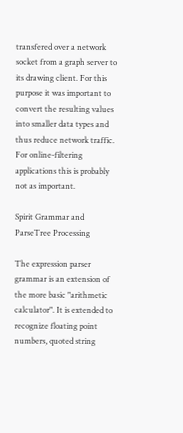transfered over a network socket from a graph server to its drawing client. For this purpose it was important to convert the resulting values into smaller data types and thus reduce network traffic. For online-filtering applications this is probably not as important.

Spirit Grammar and ParseTree Processing

The expression parser grammar is an extension of the more basic "arithmetic calculator". It is extended to recognize floating point numbers, quoted string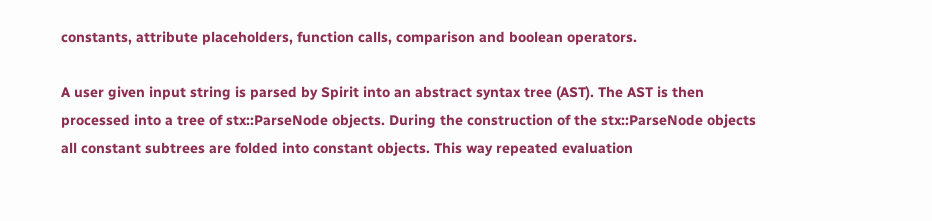constants, attribute placeholders, function calls, comparison and boolean operators.

A user given input string is parsed by Spirit into an abstract syntax tree (AST). The AST is then processed into a tree of stx::ParseNode objects. During the construction of the stx::ParseNode objects all constant subtrees are folded into constant objects. This way repeated evaluation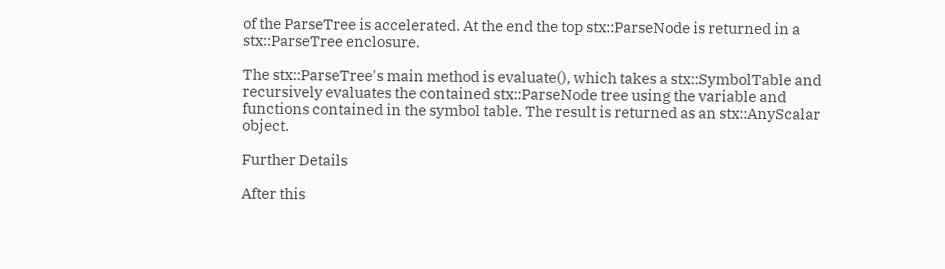of the ParseTree is accelerated. At the end the top stx::ParseNode is returned in a stx::ParseTree enclosure.

The stx::ParseTree's main method is evaluate(), which takes a stx::SymbolTable and recursively evaluates the contained stx::ParseNode tree using the variable and functions contained in the symbol table. The result is returned as an stx::AnyScalar object.

Further Details

After this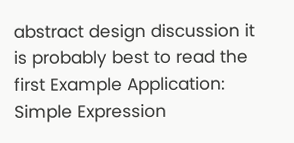abstract design discussion it is probably best to read the first Example Application: Simple Expression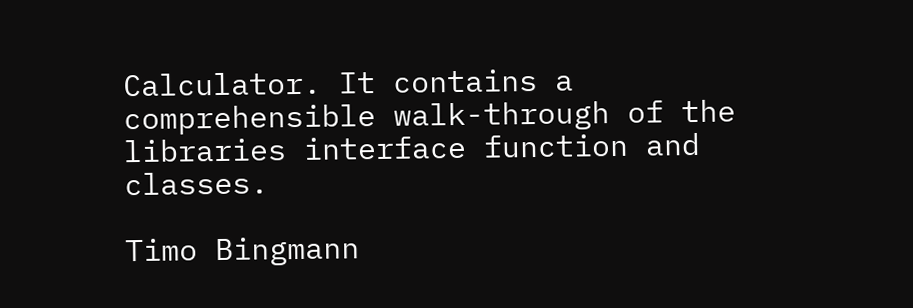Calculator. It contains a comprehensible walk-through of the libraries interface function and classes.

Timo Bingmann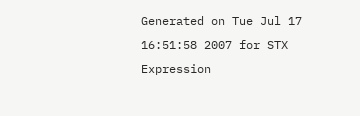Generated on Tue Jul 17 16:51:58 2007 for STX Expression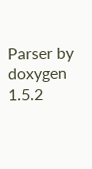Parser by  doxygen 1.5.2